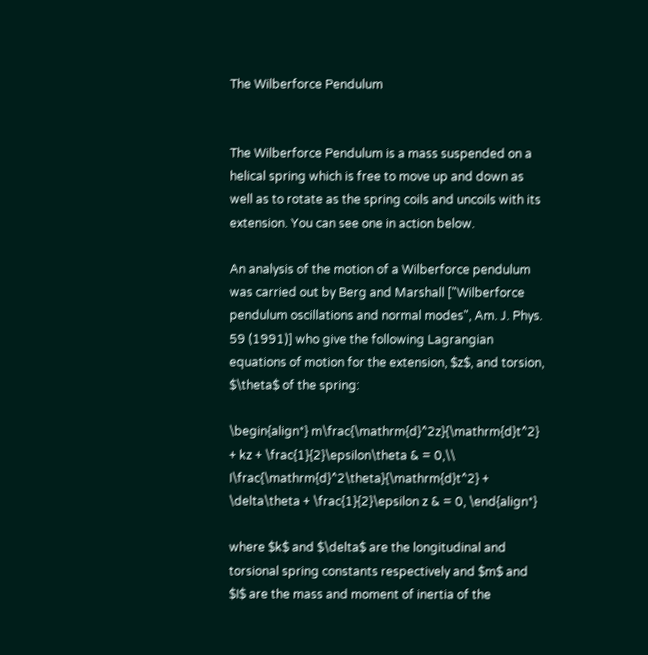The Wilberforce Pendulum


The Wilberforce Pendulum is a mass suspended on a helical spring which is free to move up and down as well as to rotate as the spring coils and uncoils with its extension. You can see one in action below.

An analysis of the motion of a Wilberforce pendulum was carried out by Berg and Marshall ["Wilberforce pendulum oscillations and normal modes", Am. J. Phys. 59 (1991)] who give the following Lagrangian equations of motion for the extension, $z$, and torsion, $\theta$ of the spring:

\begin{align*} m\frac{\mathrm{d}^2z}{\mathrm{d}t^2} + kz + \frac{1}{2}\epsilon\theta & = 0,\\ I\frac{\mathrm{d}^2\theta}{\mathrm{d}t^2} + \delta\theta + \frac{1}{2}\epsilon z & = 0, \end{align*}

where $k$ and $\delta$ are the longitudinal and torsional spring constants respectively and $m$ and $I$ are the mass and moment of inertia of the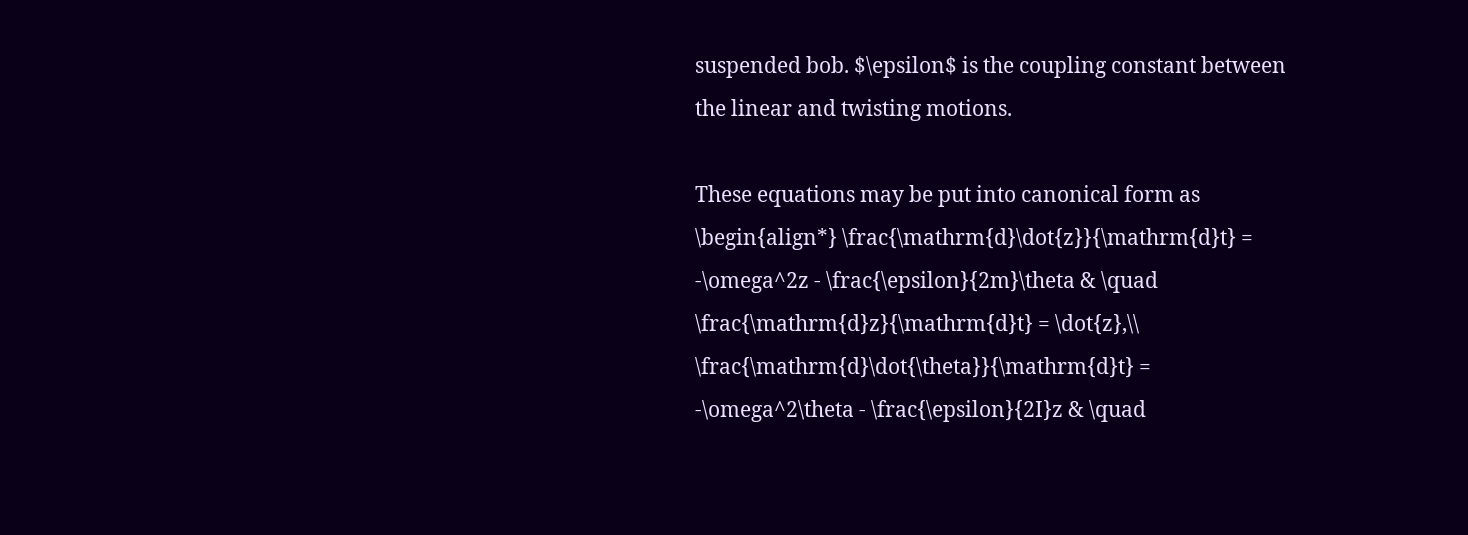suspended bob. $\epsilon$ is the coupling constant between the linear and twisting motions.

These equations may be put into canonical form as \begin{align*} \frac{\mathrm{d}\dot{z}}{\mathrm{d}t} = -\omega^2z - \frac{\epsilon}{2m}\theta & \quad \frac{\mathrm{d}z}{\mathrm{d}t} = \dot{z},\\ \frac{\mathrm{d}\dot{\theta}}{\mathrm{d}t} = -\omega^2\theta - \frac{\epsilon}{2I}z & \quad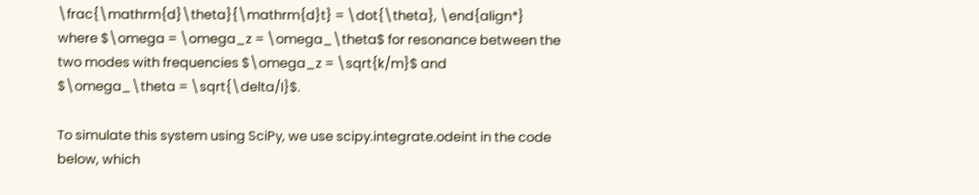\frac{\mathrm{d}\theta}{\mathrm{d}t} = \dot{\theta}, \end{align*} where $\omega = \omega_z = \omega_\theta$ for resonance between the two modes with frequencies $\omega_z = \sqrt{k/m}$ and $\omega_\theta = \sqrt{\delta/I}$.

To simulate this system using SciPy, we use scipy.integrate.odeint in the code below, which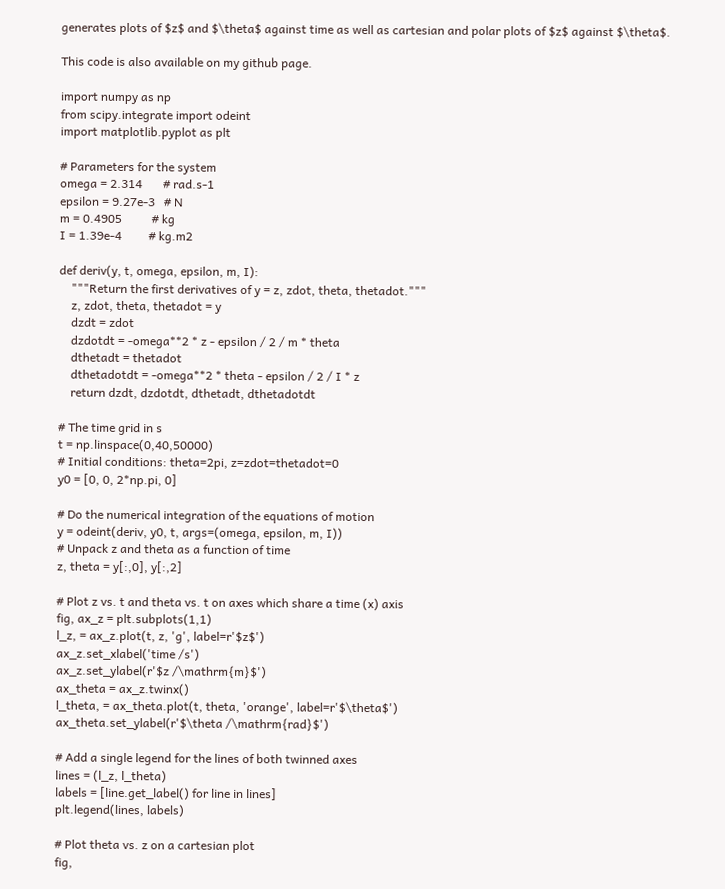generates plots of $z$ and $\theta$ against time as well as cartesian and polar plots of $z$ against $\theta$.

This code is also available on my github page.

import numpy as np
from scipy.integrate import odeint
import matplotlib.pyplot as plt

# Parameters for the system
omega = 2.314       # rad.s-1
epsilon = 9.27e-3   # N
m = 0.4905          # kg
I = 1.39e-4         # kg.m2

def deriv(y, t, omega, epsilon, m, I):
    """Return the first derivatives of y = z, zdot, theta, thetadot."""
    z, zdot, theta, thetadot = y
    dzdt = zdot
    dzdotdt = -omega**2 * z - epsilon / 2 / m * theta
    dthetadt = thetadot
    dthetadotdt = -omega**2 * theta - epsilon / 2 / I * z
    return dzdt, dzdotdt, dthetadt, dthetadotdt

# The time grid in s
t = np.linspace(0,40,50000)
# Initial conditions: theta=2pi, z=zdot=thetadot=0
y0 = [0, 0, 2*np.pi, 0]

# Do the numerical integration of the equations of motion
y = odeint(deriv, y0, t, args=(omega, epsilon, m, I))
# Unpack z and theta as a function of time
z, theta = y[:,0], y[:,2]

# Plot z vs. t and theta vs. t on axes which share a time (x) axis
fig, ax_z = plt.subplots(1,1)
l_z, = ax_z.plot(t, z, 'g', label=r'$z$')
ax_z.set_xlabel('time /s')
ax_z.set_ylabel(r'$z /\mathrm{m}$')
ax_theta = ax_z.twinx()
l_theta, = ax_theta.plot(t, theta, 'orange', label=r'$\theta$')
ax_theta.set_ylabel(r'$\theta /\mathrm{rad}$')

# Add a single legend for the lines of both twinned axes
lines = (l_z, l_theta)
labels = [line.get_label() for line in lines]
plt.legend(lines, labels)

# Plot theta vs. z on a cartesian plot
fig,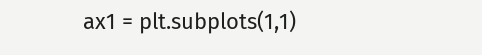ax1 = plt.subplots(1,1)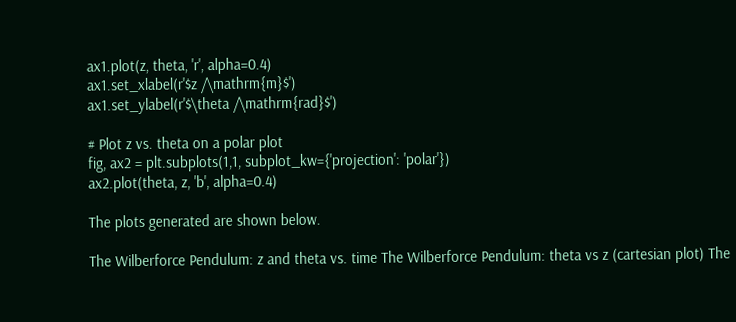ax1.plot(z, theta, 'r', alpha=0.4)
ax1.set_xlabel(r'$z /\mathrm{m}$')
ax1.set_ylabel(r'$\theta /\mathrm{rad}$')

# Plot z vs. theta on a polar plot
fig, ax2 = plt.subplots(1,1, subplot_kw={'projection': 'polar'})
ax2.plot(theta, z, 'b', alpha=0.4)

The plots generated are shown below.

The Wilberforce Pendulum: z and theta vs. time The Wilberforce Pendulum: theta vs z (cartesian plot) The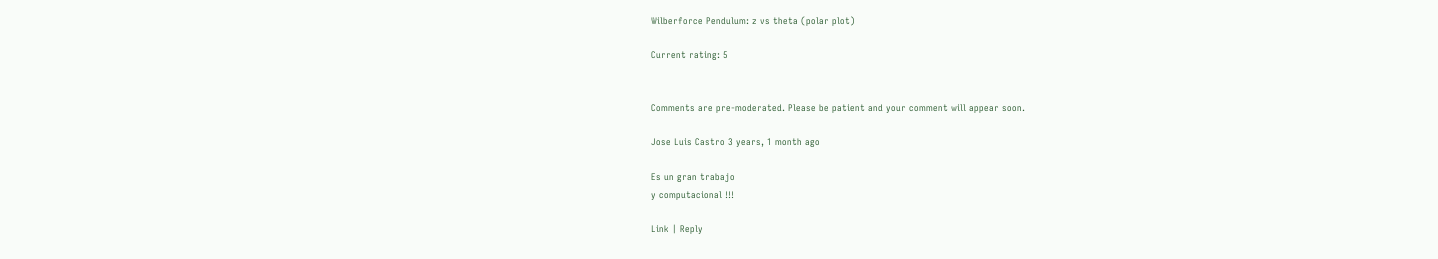Wilberforce Pendulum: z vs theta (polar plot)

Current rating: 5


Comments are pre-moderated. Please be patient and your comment will appear soon.

Jose Luis Castro 3 years, 1 month ago

Es un gran trabajo
y computacional !!!

Link | Reply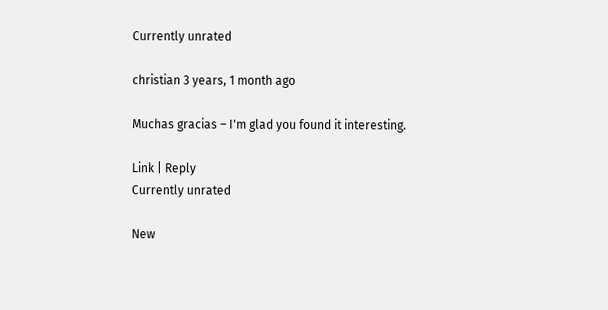Currently unrated

christian 3 years, 1 month ago

Muchas gracias – I'm glad you found it interesting.

Link | Reply
Currently unrated

New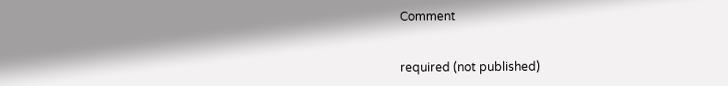Comment


required (not published)